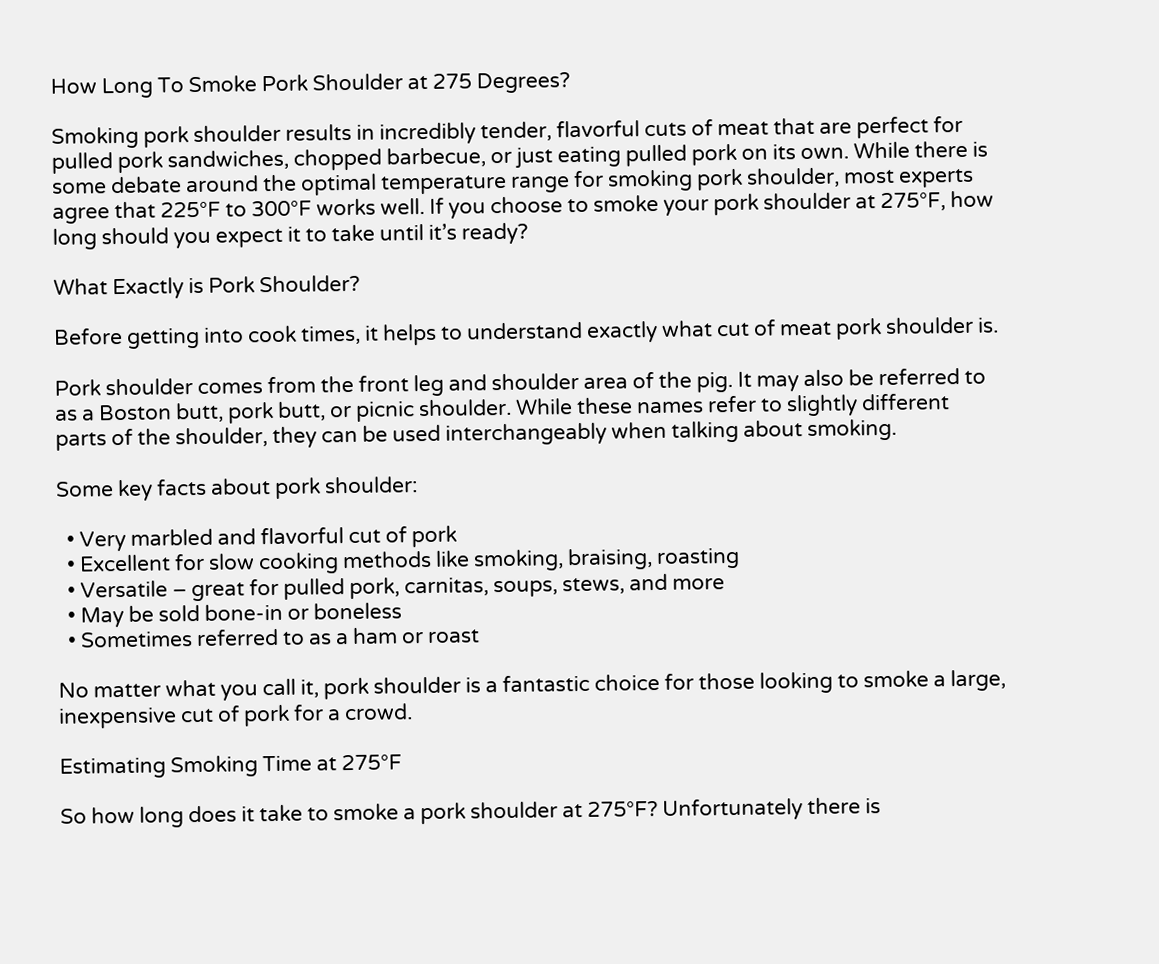How Long To Smoke Pork Shoulder at 275 Degrees?

Smoking pork shoulder results in incredibly tender, flavorful cuts of meat that are perfect for pulled pork sandwiches, chopped barbecue, or just eating pulled pork on its own. While there is some debate around the optimal temperature range for smoking pork shoulder, most experts agree that 225°F to 300°F works well. If you choose to smoke your pork shoulder at 275°F, how long should you expect it to take until it’s ready?

What Exactly is Pork Shoulder?

Before getting into cook times, it helps to understand exactly what cut of meat pork shoulder is.

Pork shoulder comes from the front leg and shoulder area of the pig. It may also be referred to as a Boston butt, pork butt, or picnic shoulder. While these names refer to slightly different parts of the shoulder, they can be used interchangeably when talking about smoking.

Some key facts about pork shoulder:

  • Very marbled and flavorful cut of pork
  • Excellent for slow cooking methods like smoking, braising, roasting
  • Versatile – great for pulled pork, carnitas, soups, stews, and more
  • May be sold bone-in or boneless
  • Sometimes referred to as a ham or roast

No matter what you call it, pork shoulder is a fantastic choice for those looking to smoke a large, inexpensive cut of pork for a crowd.

Estimating Smoking Time at 275°F

So how long does it take to smoke a pork shoulder at 275°F? Unfortunately there is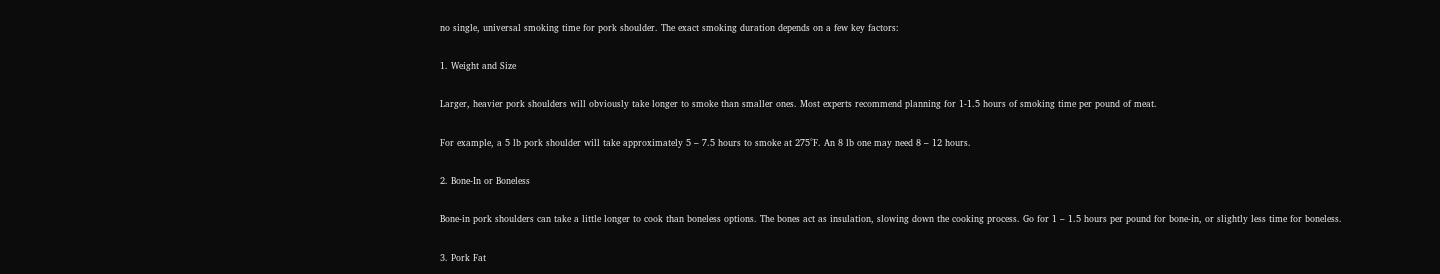no single, universal smoking time for pork shoulder. The exact smoking duration depends on a few key factors:

1. Weight and Size

Larger, heavier pork shoulders will obviously take longer to smoke than smaller ones. Most experts recommend planning for 1-1.5 hours of smoking time per pound of meat.

For example, a 5 lb pork shoulder will take approximately 5 – 7.5 hours to smoke at 275°F. An 8 lb one may need 8 – 12 hours.

2. Bone-In or Boneless

Bone-in pork shoulders can take a little longer to cook than boneless options. The bones act as insulation, slowing down the cooking process. Go for 1 – 1.5 hours per pound for bone-in, or slightly less time for boneless.

3. Pork Fat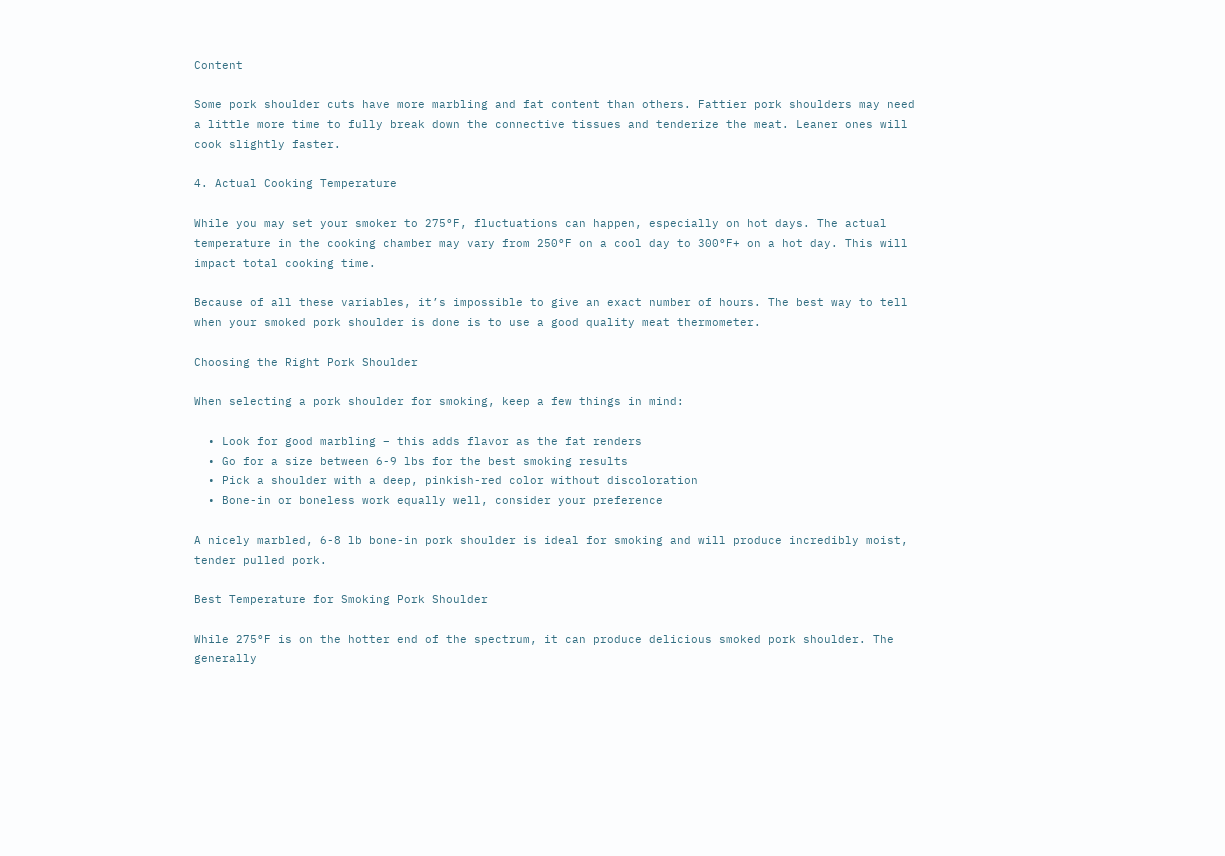Content

Some pork shoulder cuts have more marbling and fat content than others. Fattier pork shoulders may need a little more time to fully break down the connective tissues and tenderize the meat. Leaner ones will cook slightly faster.

4. Actual Cooking Temperature

While you may set your smoker to 275°F, fluctuations can happen, especially on hot days. The actual temperature in the cooking chamber may vary from 250°F on a cool day to 300°F+ on a hot day. This will impact total cooking time.

Because of all these variables, it’s impossible to give an exact number of hours. The best way to tell when your smoked pork shoulder is done is to use a good quality meat thermometer.

Choosing the Right Pork Shoulder

When selecting a pork shoulder for smoking, keep a few things in mind:

  • Look for good marbling – this adds flavor as the fat renders
  • Go for a size between 6-9 lbs for the best smoking results
  • Pick a shoulder with a deep, pinkish-red color without discoloration
  • Bone-in or boneless work equally well, consider your preference

A nicely marbled, 6-8 lb bone-in pork shoulder is ideal for smoking and will produce incredibly moist, tender pulled pork.

Best Temperature for Smoking Pork Shoulder

While 275°F is on the hotter end of the spectrum, it can produce delicious smoked pork shoulder. The generally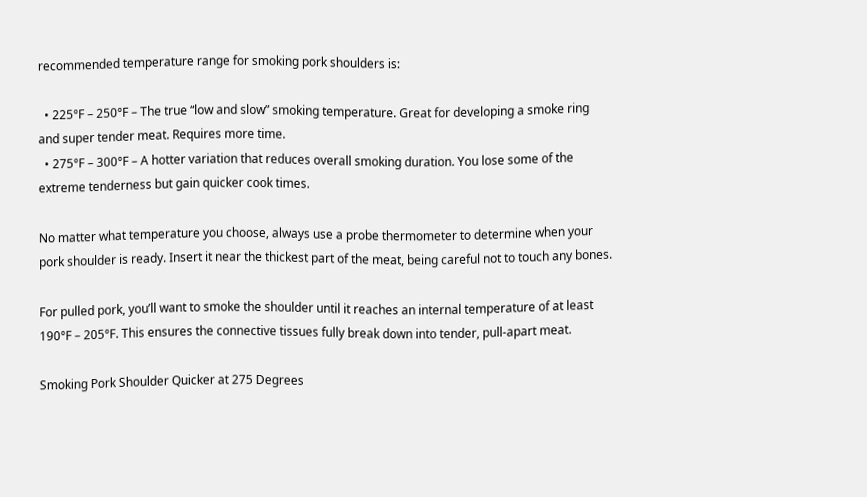recommended temperature range for smoking pork shoulders is:

  • 225°F – 250°F – The true “low and slow” smoking temperature. Great for developing a smoke ring and super tender meat. Requires more time.
  • 275°F – 300°F – A hotter variation that reduces overall smoking duration. You lose some of the extreme tenderness but gain quicker cook times.

No matter what temperature you choose, always use a probe thermometer to determine when your pork shoulder is ready. Insert it near the thickest part of the meat, being careful not to touch any bones.

For pulled pork, you’ll want to smoke the shoulder until it reaches an internal temperature of at least 190°F – 205°F. This ensures the connective tissues fully break down into tender, pull-apart meat.

Smoking Pork Shoulder Quicker at 275 Degrees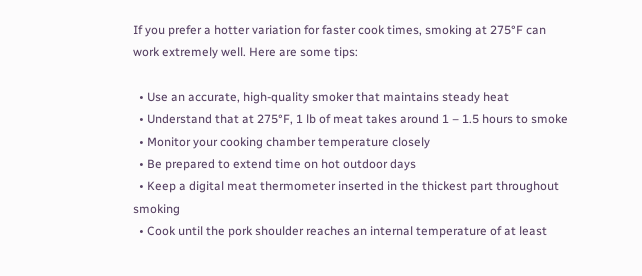If you prefer a hotter variation for faster cook times, smoking at 275°F can work extremely well. Here are some tips:

  • Use an accurate, high-quality smoker that maintains steady heat
  • Understand that at 275°F, 1 lb of meat takes around 1 – 1.5 hours to smoke
  • Monitor your cooking chamber temperature closely
  • Be prepared to extend time on hot outdoor days
  • Keep a digital meat thermometer inserted in the thickest part throughout smoking
  • Cook until the pork shoulder reaches an internal temperature of at least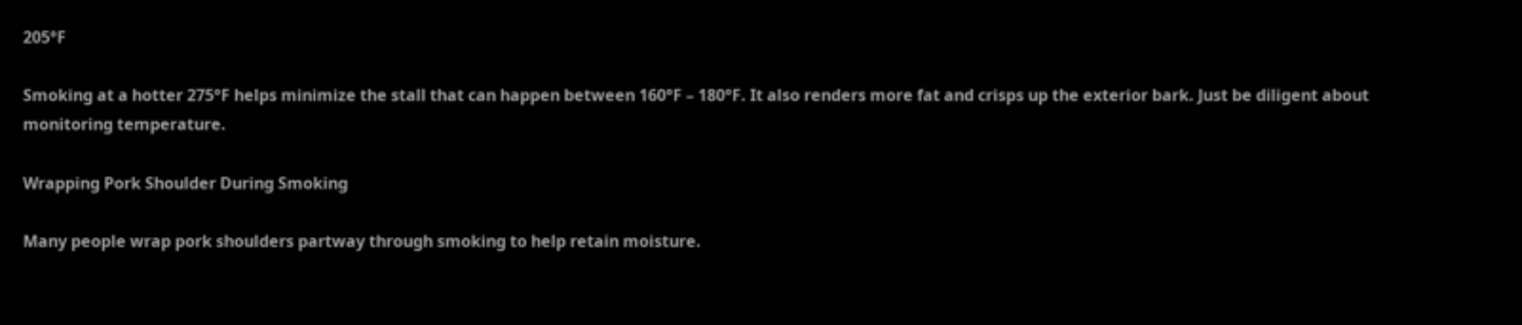205°F

Smoking at a hotter 275°F helps minimize the stall that can happen between 160°F – 180°F. It also renders more fat and crisps up the exterior bark. Just be diligent about monitoring temperature.

Wrapping Pork Shoulder During Smoking

Many people wrap pork shoulders partway through smoking to help retain moisture.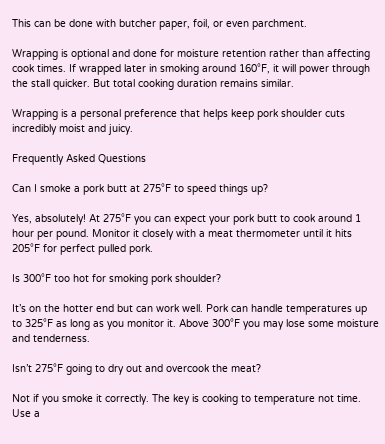This can be done with butcher paper, foil, or even parchment.

Wrapping is optional and done for moisture retention rather than affecting cook times. If wrapped later in smoking around 160°F, it will power through the stall quicker. But total cooking duration remains similar.

Wrapping is a personal preference that helps keep pork shoulder cuts incredibly moist and juicy.

Frequently Asked Questions

Can I smoke a pork butt at 275°F to speed things up?

Yes, absolutely! At 275°F you can expect your pork butt to cook around 1 hour per pound. Monitor it closely with a meat thermometer until it hits 205°F for perfect pulled pork.

Is 300°F too hot for smoking pork shoulder?

It’s on the hotter end but can work well. Pork can handle temperatures up to 325°F as long as you monitor it. Above 300°F you may lose some moisture and tenderness.

Isn’t 275°F going to dry out and overcook the meat?

Not if you smoke it correctly. The key is cooking to temperature not time. Use a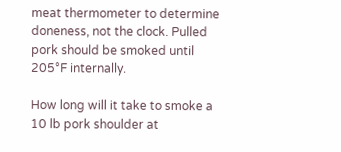meat thermometer to determine doneness, not the clock. Pulled pork should be smoked until 205°F internally.

How long will it take to smoke a 10 lb pork shoulder at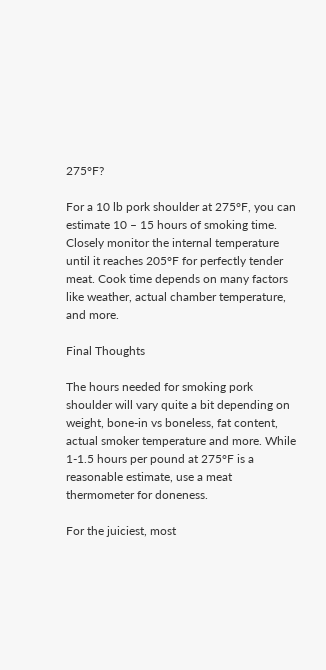275°F?

For a 10 lb pork shoulder at 275°F, you can estimate 10 – 15 hours of smoking time. Closely monitor the internal temperature until it reaches 205°F for perfectly tender meat. Cook time depends on many factors like weather, actual chamber temperature, and more.

Final Thoughts

The hours needed for smoking pork shoulder will vary quite a bit depending on weight, bone-in vs boneless, fat content, actual smoker temperature and more. While 1-1.5 hours per pound at 275°F is a reasonable estimate, use a meat thermometer for doneness.

For the juiciest, most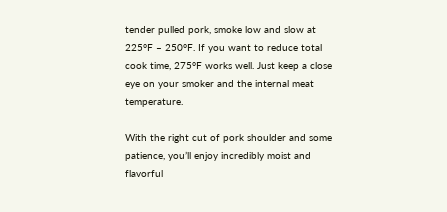tender pulled pork, smoke low and slow at 225°F – 250°F. If you want to reduce total cook time, 275°F works well. Just keep a close eye on your smoker and the internal meat temperature.

With the right cut of pork shoulder and some patience, you’ll enjoy incredibly moist and flavorful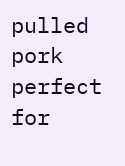pulled pork perfect for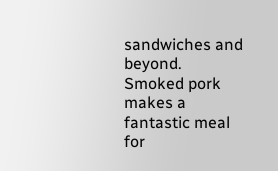sandwiches and beyond. Smoked pork makes a fantastic meal for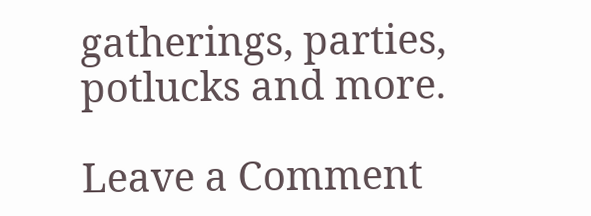gatherings, parties, potlucks and more.

Leave a Comment